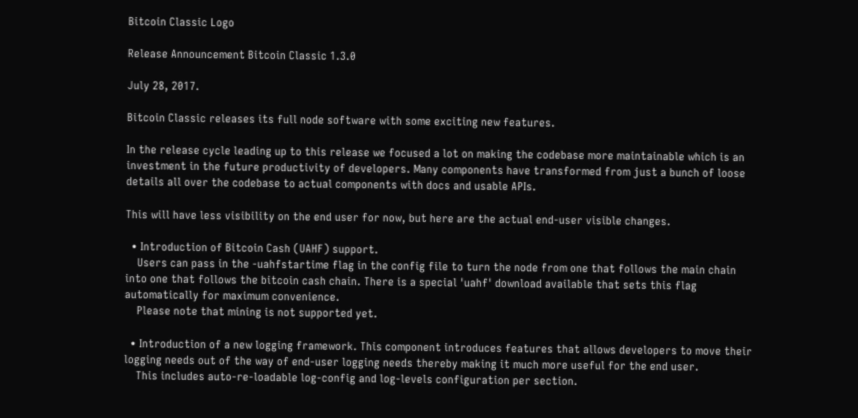Bitcoin Classic Logo

Release Announcement Bitcoin Classic 1.3.0

July 28, 2017.

Bitcoin Classic releases its full node software with some exciting new features.

In the release cycle leading up to this release we focused a lot on making the codebase more maintainable which is an investment in the future productivity of developers. Many components have transformed from just a bunch of loose details all over the codebase to actual components with docs and usable APIs.

This will have less visibility on the end user for now, but here are the actual end-user visible changes.

  • Introduction of Bitcoin Cash (UAHF) support.
    Users can pass in the -uahfstartime flag in the config file to turn the node from one that follows the main chain into one that follows the bitcoin cash chain. There is a special 'uahf' download available that sets this flag automatically for maximum convenience.
    Please note that mining is not supported yet.

  • Introduction of a new logging framework. This component introduces features that allows developers to move their logging needs out of the way of end-user logging needs thereby making it much more useful for the end user.
    This includes auto-re-loadable log-config and log-levels configuration per section.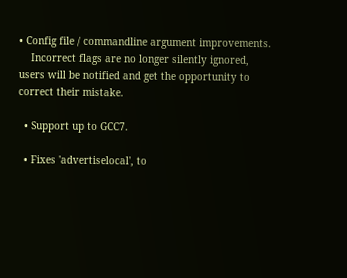• Config file / commandline argument improvements.
    Incorrect flags are no longer silently ignored, users will be notified and get the opportunity to correct their mistake.

  • Support up to GCC7.

  • Fixes 'advertiselocal', to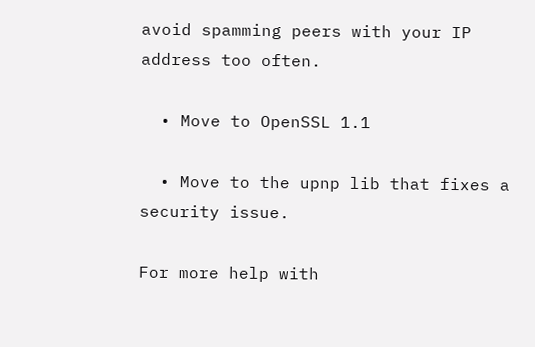avoid spamming peers with your IP address too often.

  • Move to OpenSSL 1.1

  • Move to the upnp lib that fixes a security issue.

For more help with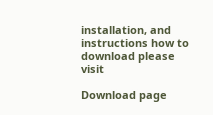installation, and instructions how to download please visit

Download page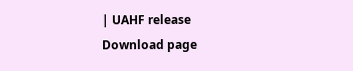| UAHF release Download page